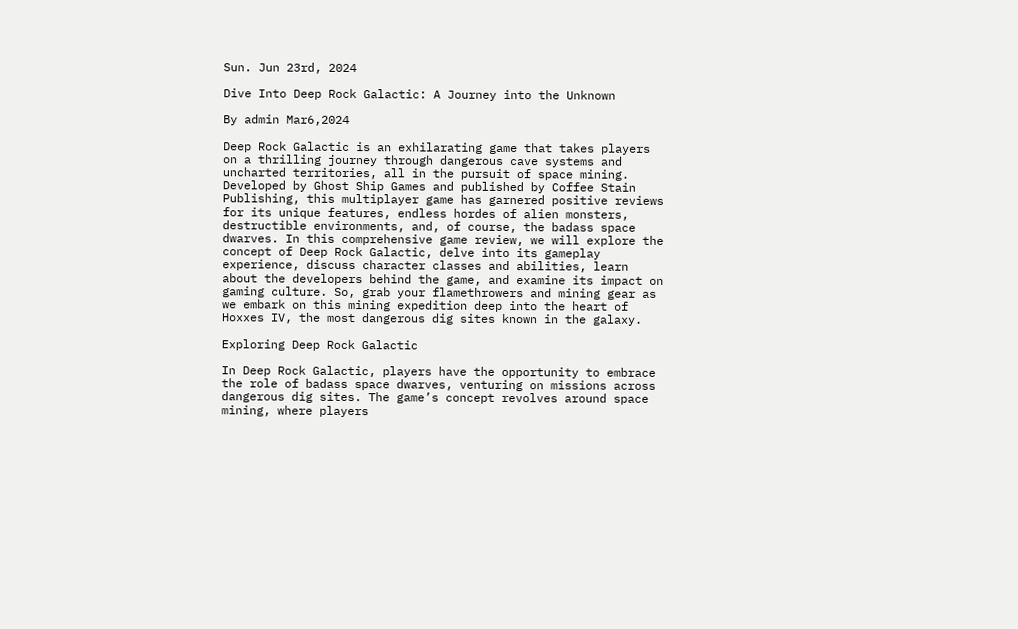Sun. Jun 23rd, 2024

Dive Into Deep Rock Galactic: A Journey into the Unknown

By admin Mar6,2024

Deep Rock Galactic is an exhilarating game that takes players on a thrilling journey through dangerous cave systems and uncharted territories, all in the pursuit of space mining. Developed by Ghost Ship Games and published by Coffee Stain Publishing, this multiplayer game has garnered positive reviews for its unique features, endless hordes of alien monsters, destructible environments, and, of course, the badass space dwarves. In this comprehensive game review, we will explore the concept of Deep Rock Galactic, delve into its gameplay experience, discuss character classes and abilities, learn about the developers behind the game, and examine its impact on gaming culture. So, grab your flamethrowers and mining gear as we embark on this mining expedition deep into the heart of Hoxxes IV, the most dangerous dig sites known in the galaxy.

Exploring Deep Rock Galactic

In Deep Rock Galactic, players have the opportunity to embrace the role of badass space dwarves, venturing on missions across dangerous dig sites. The game’s concept revolves around space mining, where players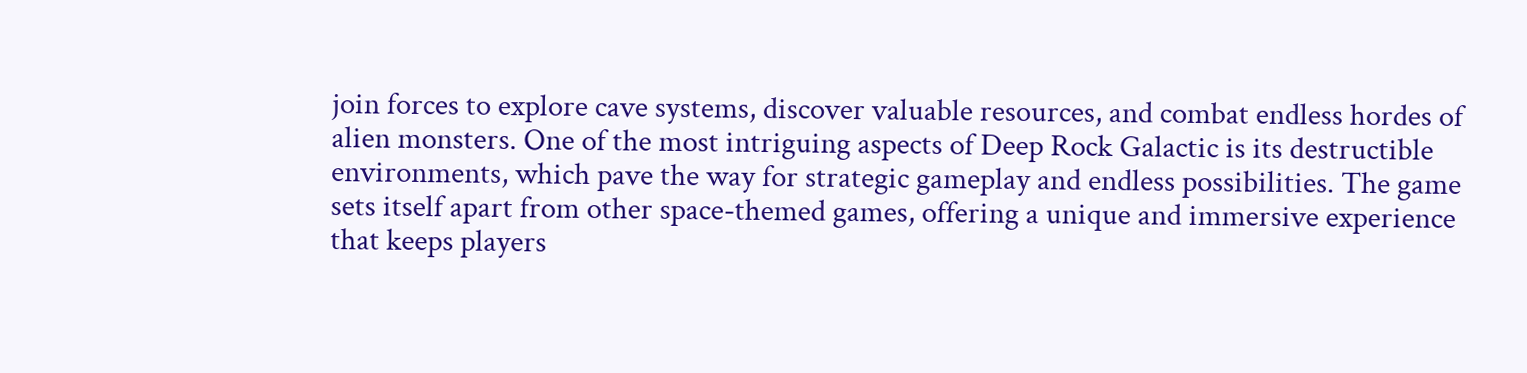join forces to explore cave systems, discover valuable resources, and combat endless hordes of alien monsters. One of the most intriguing aspects of Deep Rock Galactic is its destructible environments, which pave the way for strategic gameplay and endless possibilities. The game sets itself apart from other space-themed games, offering a unique and immersive experience that keeps players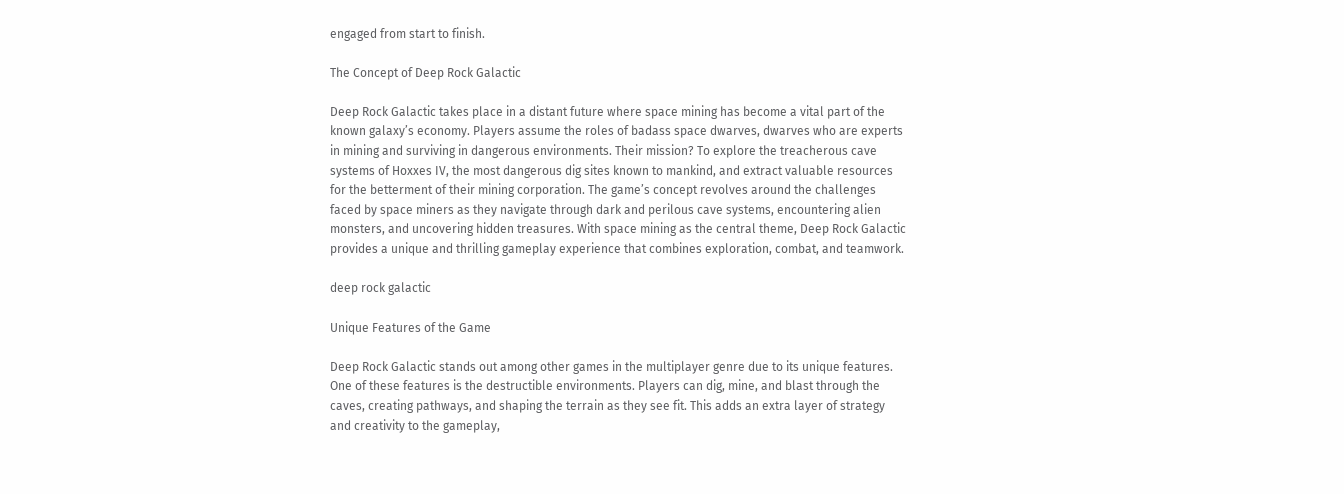engaged from start to finish.

The Concept of Deep Rock Galactic

Deep Rock Galactic takes place in a distant future where space mining has become a vital part of the known galaxy’s economy. Players assume the roles of badass space dwarves, dwarves who are experts in mining and surviving in dangerous environments. Their mission? To explore the treacherous cave systems of Hoxxes IV, the most dangerous dig sites known to mankind, and extract valuable resources for the betterment of their mining corporation. The game’s concept revolves around the challenges faced by space miners as they navigate through dark and perilous cave systems, encountering alien monsters, and uncovering hidden treasures. With space mining as the central theme, Deep Rock Galactic provides a unique and thrilling gameplay experience that combines exploration, combat, and teamwork.

deep rock galactic

Unique Features of the Game

Deep Rock Galactic stands out among other games in the multiplayer genre due to its unique features. One of these features is the destructible environments. Players can dig, mine, and blast through the caves, creating pathways, and shaping the terrain as they see fit. This adds an extra layer of strategy and creativity to the gameplay,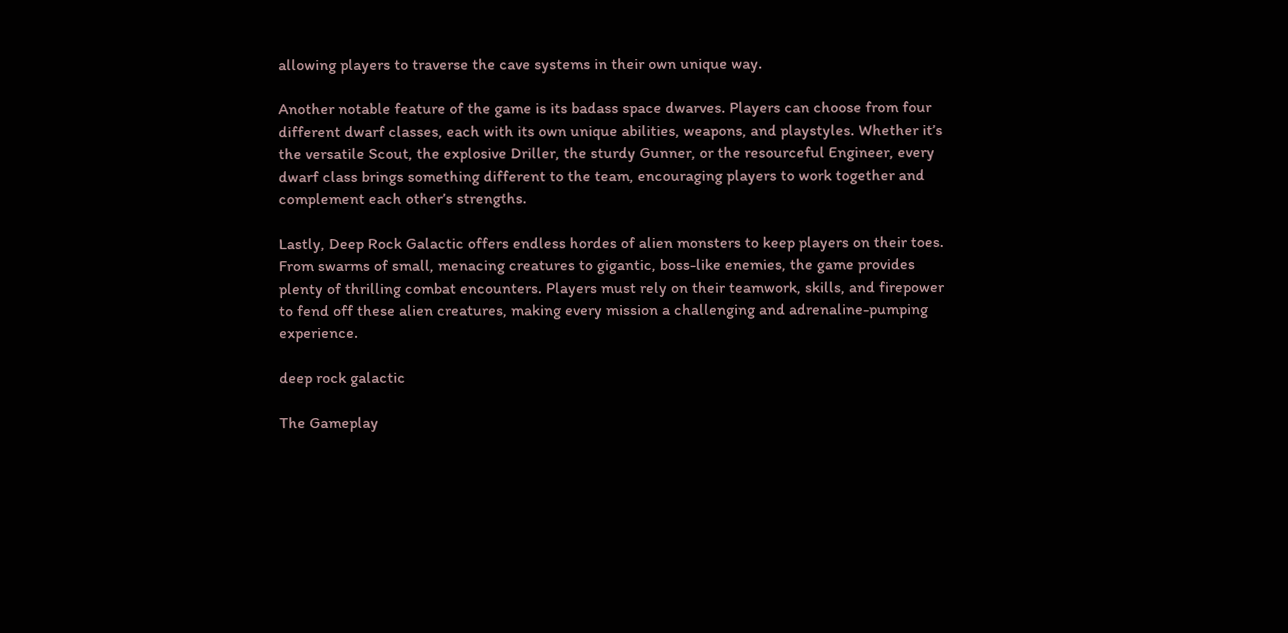allowing players to traverse the cave systems in their own unique way.

Another notable feature of the game is its badass space dwarves. Players can choose from four different dwarf classes, each with its own unique abilities, weapons, and playstyles. Whether it’s the versatile Scout, the explosive Driller, the sturdy Gunner, or the resourceful Engineer, every dwarf class brings something different to the team, encouraging players to work together and complement each other’s strengths.

Lastly, Deep Rock Galactic offers endless hordes of alien monsters to keep players on their toes. From swarms of small, menacing creatures to gigantic, boss-like enemies, the game provides plenty of thrilling combat encounters. Players must rely on their teamwork, skills, and firepower to fend off these alien creatures, making every mission a challenging and adrenaline-pumping experience.

deep rock galactic

The Gameplay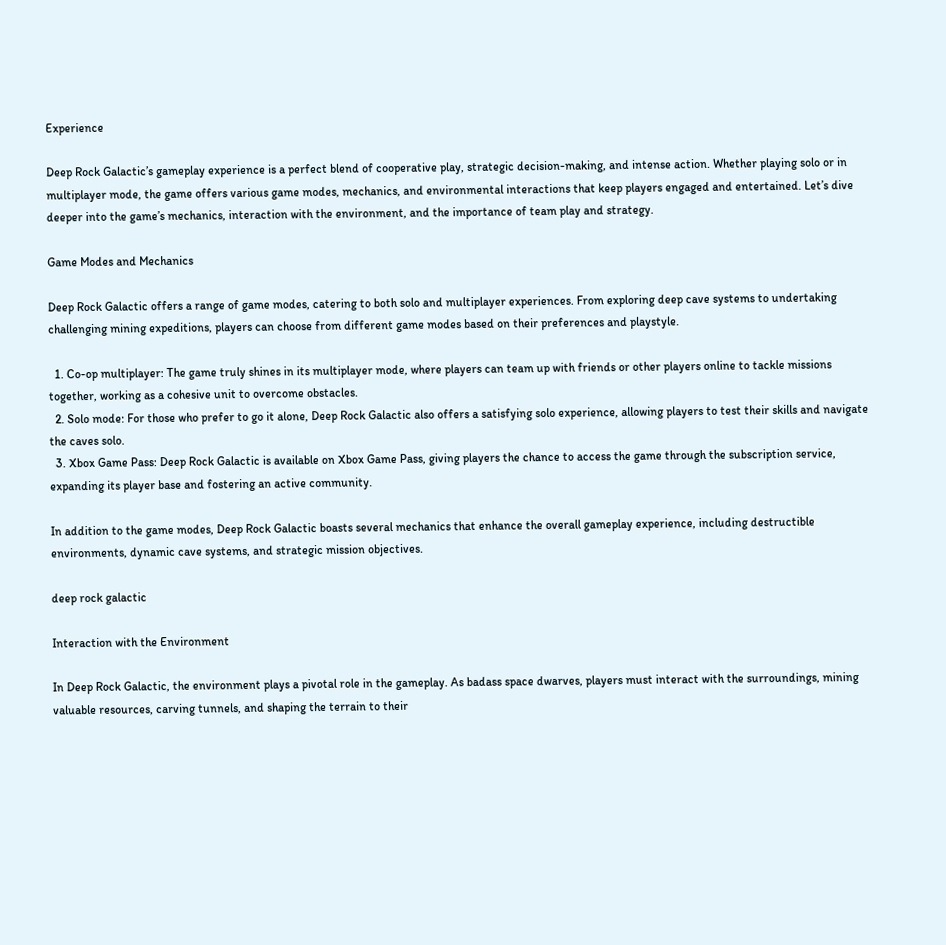Experience

Deep Rock Galactic’s gameplay experience is a perfect blend of cooperative play, strategic decision-making, and intense action. Whether playing solo or in multiplayer mode, the game offers various game modes, mechanics, and environmental interactions that keep players engaged and entertained. Let’s dive deeper into the game’s mechanics, interaction with the environment, and the importance of team play and strategy.

Game Modes and Mechanics

Deep Rock Galactic offers a range of game modes, catering to both solo and multiplayer experiences. From exploring deep cave systems to undertaking challenging mining expeditions, players can choose from different game modes based on their preferences and playstyle.

  1. Co-op multiplayer: The game truly shines in its multiplayer mode, where players can team up with friends or other players online to tackle missions together, working as a cohesive unit to overcome obstacles.
  2. Solo mode: For those who prefer to go it alone, Deep Rock Galactic also offers a satisfying solo experience, allowing players to test their skills and navigate the caves solo.
  3. Xbox Game Pass: Deep Rock Galactic is available on Xbox Game Pass, giving players the chance to access the game through the subscription service, expanding its player base and fostering an active community.

In addition to the game modes, Deep Rock Galactic boasts several mechanics that enhance the overall gameplay experience, including destructible environments, dynamic cave systems, and strategic mission objectives.

deep rock galactic

Interaction with the Environment

In Deep Rock Galactic, the environment plays a pivotal role in the gameplay. As badass space dwarves, players must interact with the surroundings, mining valuable resources, carving tunnels, and shaping the terrain to their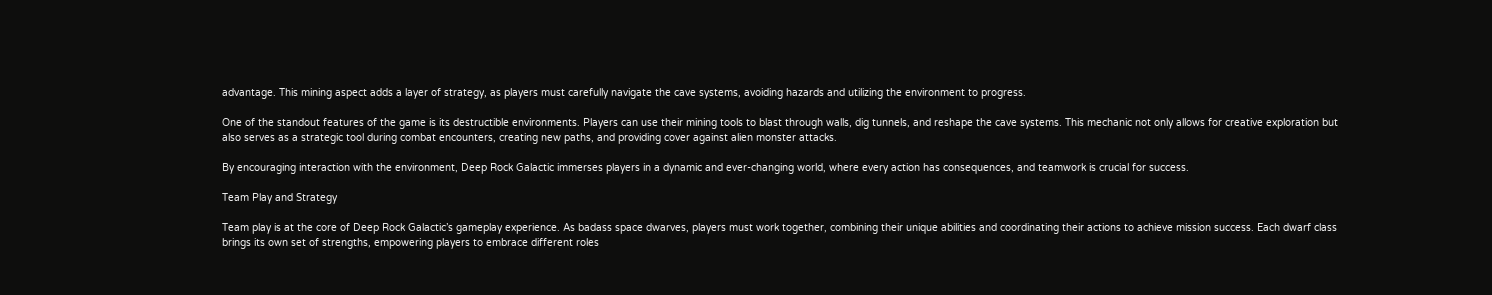advantage. This mining aspect adds a layer of strategy, as players must carefully navigate the cave systems, avoiding hazards and utilizing the environment to progress.

One of the standout features of the game is its destructible environments. Players can use their mining tools to blast through walls, dig tunnels, and reshape the cave systems. This mechanic not only allows for creative exploration but also serves as a strategic tool during combat encounters, creating new paths, and providing cover against alien monster attacks.

By encouraging interaction with the environment, Deep Rock Galactic immerses players in a dynamic and ever-changing world, where every action has consequences, and teamwork is crucial for success.

Team Play and Strategy

Team play is at the core of Deep Rock Galactic’s gameplay experience. As badass space dwarves, players must work together, combining their unique abilities and coordinating their actions to achieve mission success. Each dwarf class brings its own set of strengths, empowering players to embrace different roles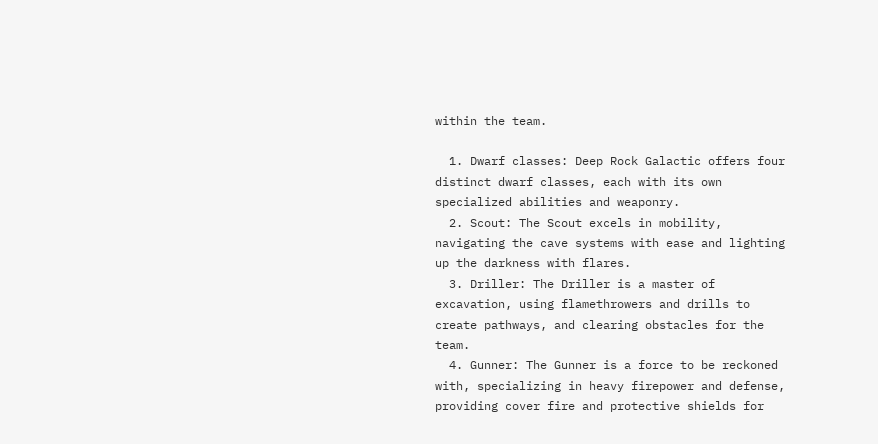within the team.

  1. Dwarf classes: Deep Rock Galactic offers four distinct dwarf classes, each with its own specialized abilities and weaponry.
  2. Scout: The Scout excels in mobility, navigating the cave systems with ease and lighting up the darkness with flares.
  3. Driller: The Driller is a master of excavation, using flamethrowers and drills to create pathways, and clearing obstacles for the team.
  4. Gunner: The Gunner is a force to be reckoned with, specializing in heavy firepower and defense, providing cover fire and protective shields for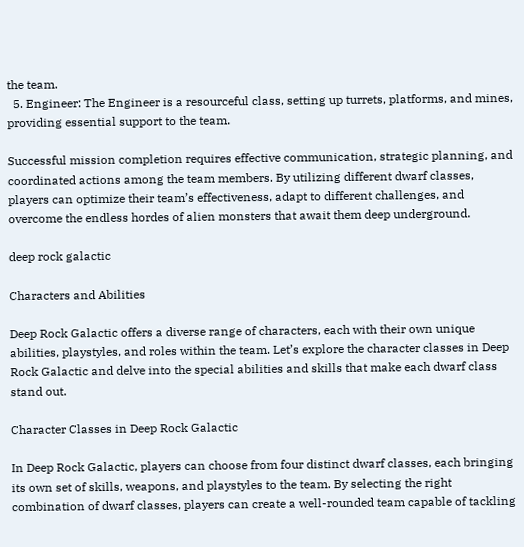the team.
  5. Engineer: The Engineer is a resourceful class, setting up turrets, platforms, and mines, providing essential support to the team.

Successful mission completion requires effective communication, strategic planning, and coordinated actions among the team members. By utilizing different dwarf classes, players can optimize their team’s effectiveness, adapt to different challenges, and overcome the endless hordes of alien monsters that await them deep underground.

deep rock galactic

Characters and Abilities

Deep Rock Galactic offers a diverse range of characters, each with their own unique abilities, playstyles, and roles within the team. Let’s explore the character classes in Deep Rock Galactic and delve into the special abilities and skills that make each dwarf class stand out.

Character Classes in Deep Rock Galactic

In Deep Rock Galactic, players can choose from four distinct dwarf classes, each bringing its own set of skills, weapons, and playstyles to the team. By selecting the right combination of dwarf classes, players can create a well-rounded team capable of tackling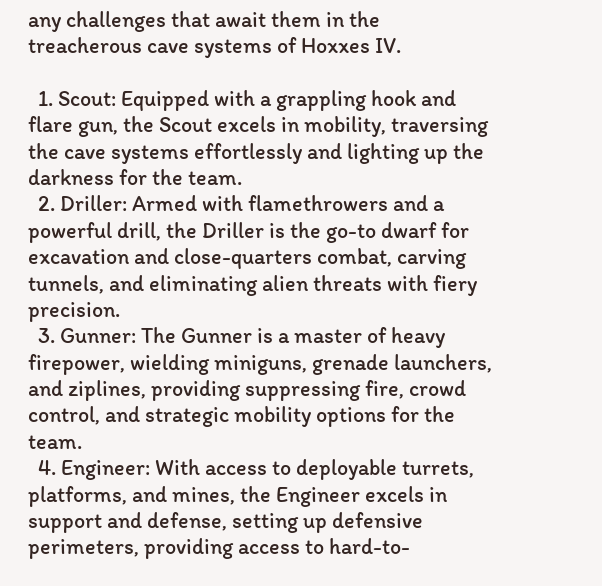any challenges that await them in the treacherous cave systems of Hoxxes IV.

  1. Scout: Equipped with a grappling hook and flare gun, the Scout excels in mobility, traversing the cave systems effortlessly and lighting up the darkness for the team.
  2. Driller: Armed with flamethrowers and a powerful drill, the Driller is the go-to dwarf for excavation and close-quarters combat, carving tunnels, and eliminating alien threats with fiery precision.
  3. Gunner: The Gunner is a master of heavy firepower, wielding miniguns, grenade launchers, and ziplines, providing suppressing fire, crowd control, and strategic mobility options for the team.
  4. Engineer: With access to deployable turrets, platforms, and mines, the Engineer excels in support and defense, setting up defensive perimeters, providing access to hard-to-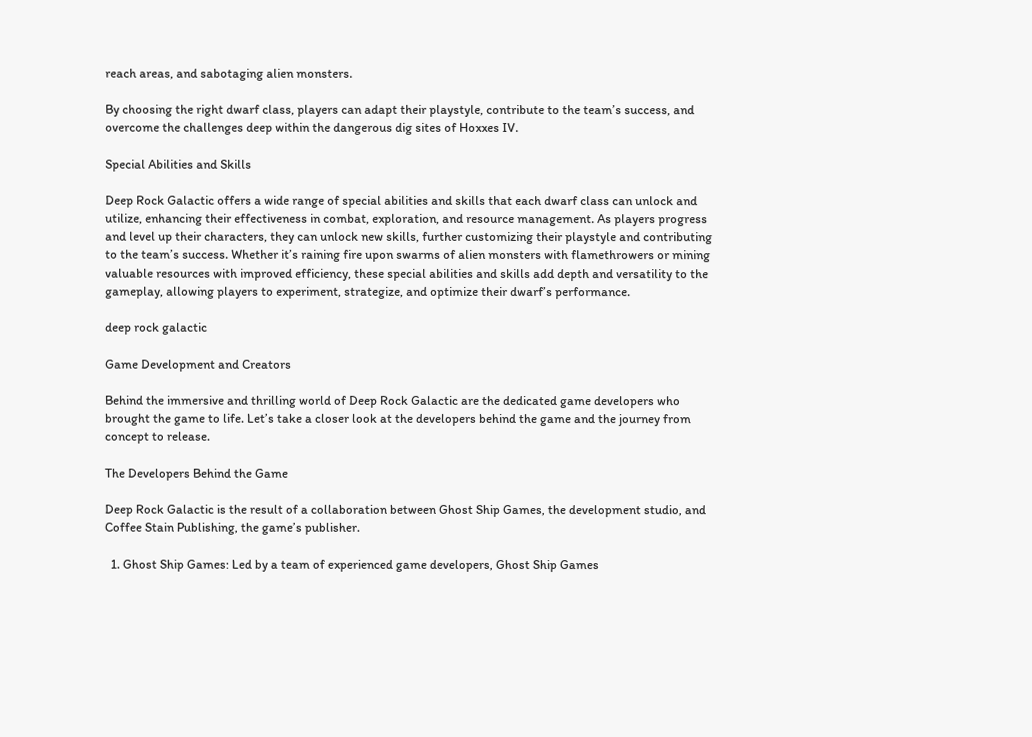reach areas, and sabotaging alien monsters.

By choosing the right dwarf class, players can adapt their playstyle, contribute to the team’s success, and overcome the challenges deep within the dangerous dig sites of Hoxxes IV.

Special Abilities and Skills

Deep Rock Galactic offers a wide range of special abilities and skills that each dwarf class can unlock and utilize, enhancing their effectiveness in combat, exploration, and resource management. As players progress and level up their characters, they can unlock new skills, further customizing their playstyle and contributing to the team’s success. Whether it’s raining fire upon swarms of alien monsters with flamethrowers or mining valuable resources with improved efficiency, these special abilities and skills add depth and versatility to the gameplay, allowing players to experiment, strategize, and optimize their dwarf’s performance.

deep rock galactic

Game Development and Creators

Behind the immersive and thrilling world of Deep Rock Galactic are the dedicated game developers who brought the game to life. Let’s take a closer look at the developers behind the game and the journey from concept to release.

The Developers Behind the Game

Deep Rock Galactic is the result of a collaboration between Ghost Ship Games, the development studio, and Coffee Stain Publishing, the game’s publisher.

  1. Ghost Ship Games: Led by a team of experienced game developers, Ghost Ship Games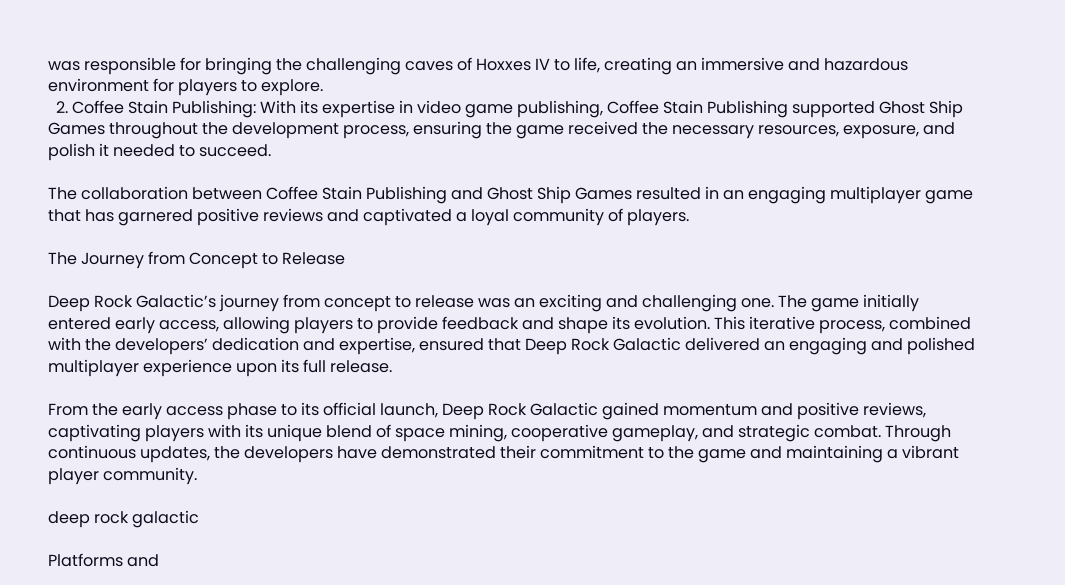was responsible for bringing the challenging caves of Hoxxes IV to life, creating an immersive and hazardous environment for players to explore.
  2. Coffee Stain Publishing: With its expertise in video game publishing, Coffee Stain Publishing supported Ghost Ship Games throughout the development process, ensuring the game received the necessary resources, exposure, and polish it needed to succeed.

The collaboration between Coffee Stain Publishing and Ghost Ship Games resulted in an engaging multiplayer game that has garnered positive reviews and captivated a loyal community of players.

The Journey from Concept to Release

Deep Rock Galactic’s journey from concept to release was an exciting and challenging one. The game initially entered early access, allowing players to provide feedback and shape its evolution. This iterative process, combined with the developers’ dedication and expertise, ensured that Deep Rock Galactic delivered an engaging and polished multiplayer experience upon its full release.

From the early access phase to its official launch, Deep Rock Galactic gained momentum and positive reviews, captivating players with its unique blend of space mining, cooperative gameplay, and strategic combat. Through continuous updates, the developers have demonstrated their commitment to the game and maintaining a vibrant player community.

deep rock galactic

Platforms and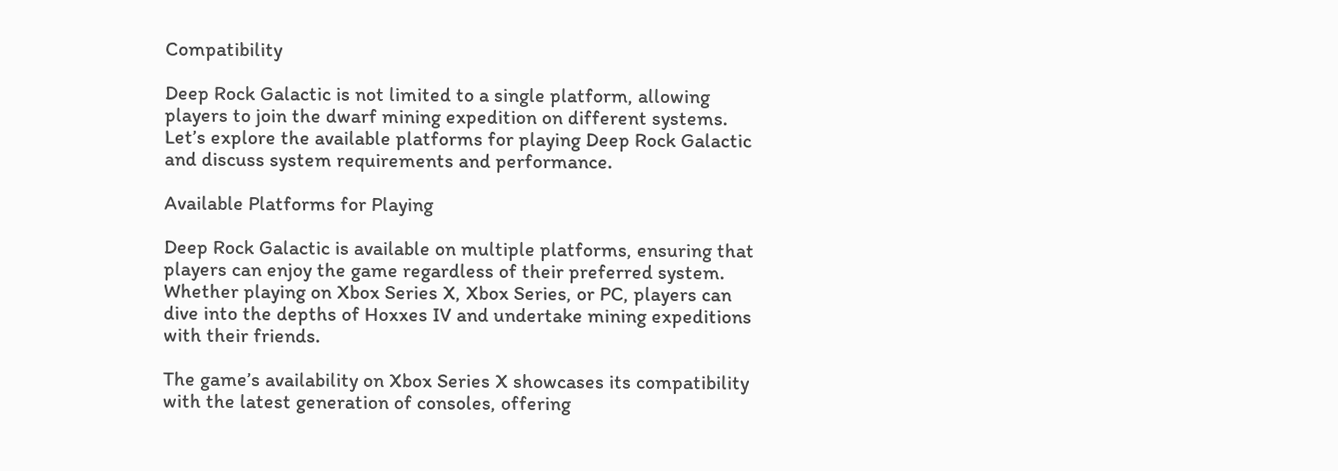Compatibility

Deep Rock Galactic is not limited to a single platform, allowing players to join the dwarf mining expedition on different systems. Let’s explore the available platforms for playing Deep Rock Galactic and discuss system requirements and performance.

Available Platforms for Playing

Deep Rock Galactic is available on multiple platforms, ensuring that players can enjoy the game regardless of their preferred system. Whether playing on Xbox Series X, Xbox Series, or PC, players can dive into the depths of Hoxxes IV and undertake mining expeditions with their friends.

The game’s availability on Xbox Series X showcases its compatibility with the latest generation of consoles, offering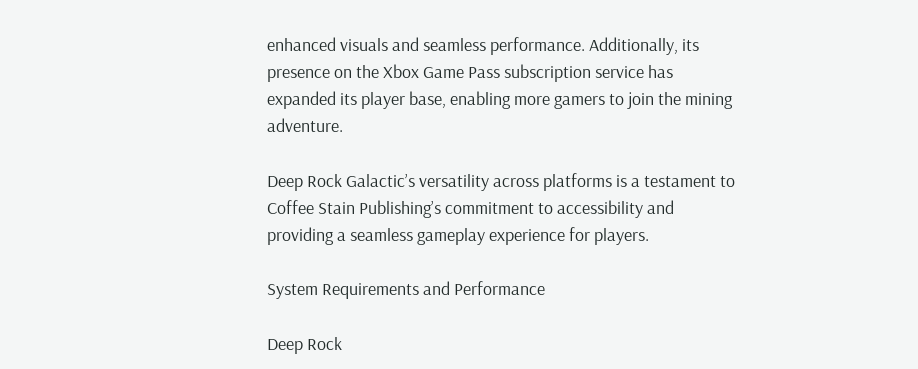enhanced visuals and seamless performance. Additionally, its presence on the Xbox Game Pass subscription service has expanded its player base, enabling more gamers to join the mining adventure.

Deep Rock Galactic’s versatility across platforms is a testament to Coffee Stain Publishing’s commitment to accessibility and providing a seamless gameplay experience for players.

System Requirements and Performance

Deep Rock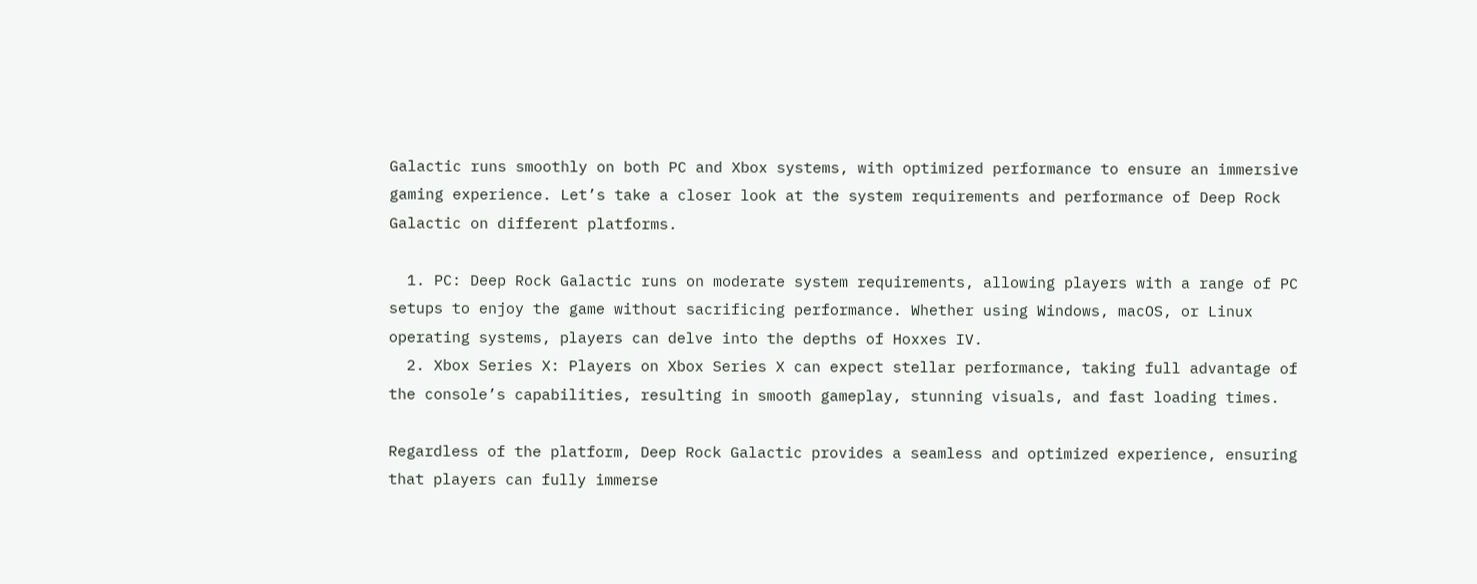Galactic runs smoothly on both PC and Xbox systems, with optimized performance to ensure an immersive gaming experience. Let’s take a closer look at the system requirements and performance of Deep Rock Galactic on different platforms.

  1. PC: Deep Rock Galactic runs on moderate system requirements, allowing players with a range of PC setups to enjoy the game without sacrificing performance. Whether using Windows, macOS, or Linux operating systems, players can delve into the depths of Hoxxes IV.
  2. Xbox Series X: Players on Xbox Series X can expect stellar performance, taking full advantage of the console’s capabilities, resulting in smooth gameplay, stunning visuals, and fast loading times.

Regardless of the platform, Deep Rock Galactic provides a seamless and optimized experience, ensuring that players can fully immerse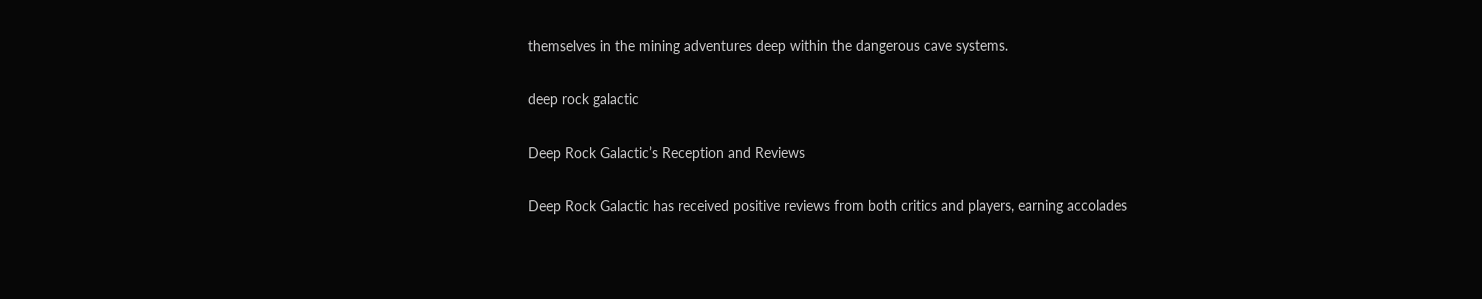themselves in the mining adventures deep within the dangerous cave systems.

deep rock galactic

Deep Rock Galactic’s Reception and Reviews

Deep Rock Galactic has received positive reviews from both critics and players, earning accolades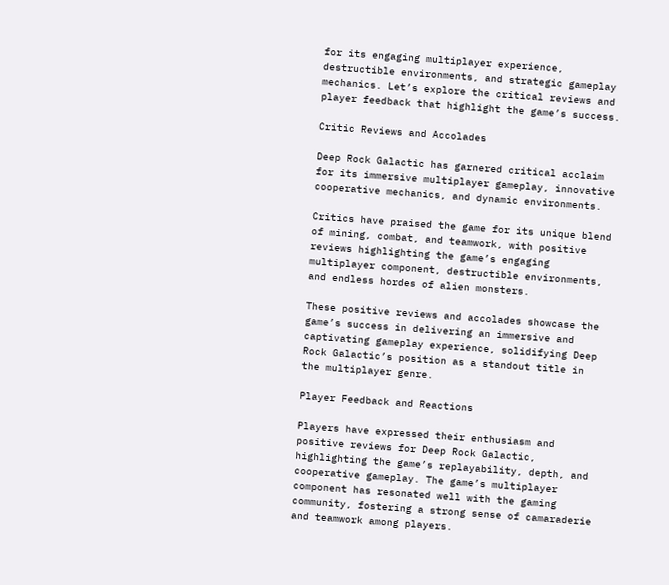for its engaging multiplayer experience, destructible environments, and strategic gameplay mechanics. Let’s explore the critical reviews and player feedback that highlight the game’s success.

Critic Reviews and Accolades

Deep Rock Galactic has garnered critical acclaim for its immersive multiplayer gameplay, innovative cooperative mechanics, and dynamic environments.

Critics have praised the game for its unique blend of mining, combat, and teamwork, with positive reviews highlighting the game’s engaging multiplayer component, destructible environments, and endless hordes of alien monsters.

These positive reviews and accolades showcase the game’s success in delivering an immersive and captivating gameplay experience, solidifying Deep Rock Galactic’s position as a standout title in the multiplayer genre.

Player Feedback and Reactions

Players have expressed their enthusiasm and positive reviews for Deep Rock Galactic, highlighting the game’s replayability, depth, and cooperative gameplay. The game’s multiplayer component has resonated well with the gaming community, fostering a strong sense of camaraderie and teamwork among players.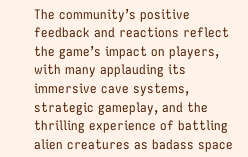The community’s positive feedback and reactions reflect the game’s impact on players, with many applauding its immersive cave systems, strategic gameplay, and the thrilling experience of battling alien creatures as badass space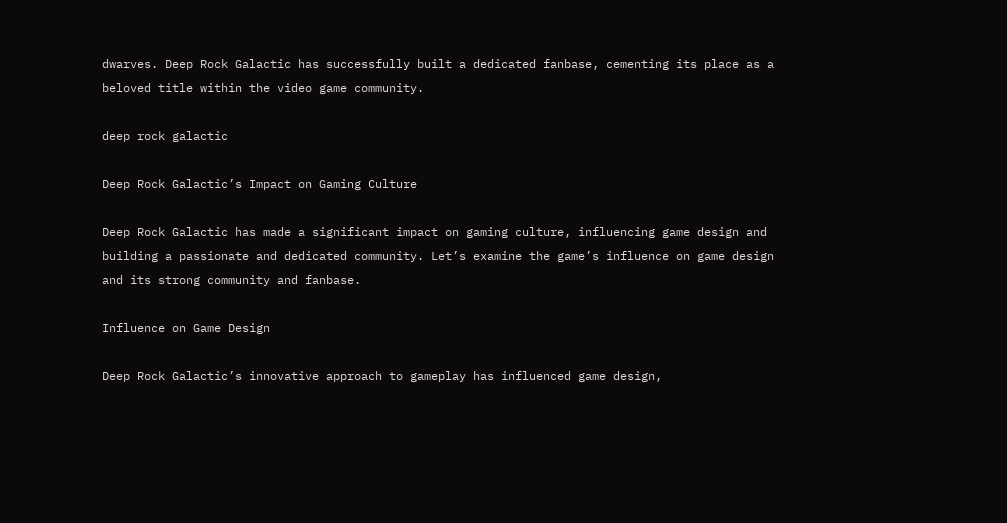dwarves. Deep Rock Galactic has successfully built a dedicated fanbase, cementing its place as a beloved title within the video game community.

deep rock galactic

Deep Rock Galactic’s Impact on Gaming Culture

Deep Rock Galactic has made a significant impact on gaming culture, influencing game design and building a passionate and dedicated community. Let’s examine the game’s influence on game design and its strong community and fanbase.

Influence on Game Design

Deep Rock Galactic’s innovative approach to gameplay has influenced game design,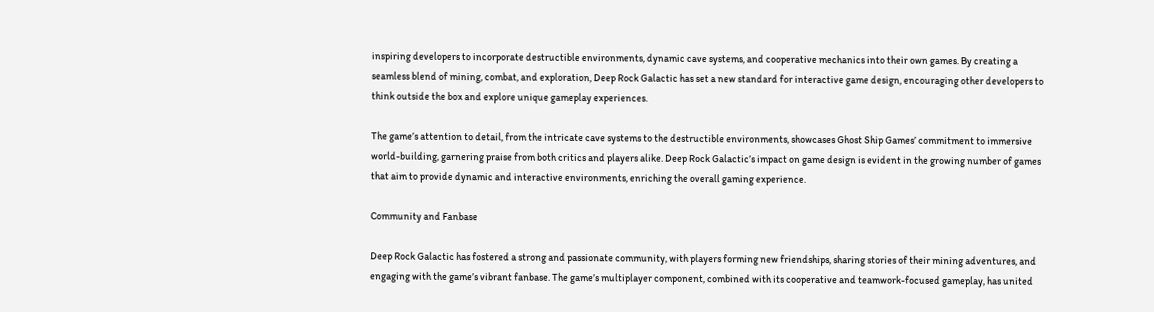inspiring developers to incorporate destructible environments, dynamic cave systems, and cooperative mechanics into their own games. By creating a seamless blend of mining, combat, and exploration, Deep Rock Galactic has set a new standard for interactive game design, encouraging other developers to think outside the box and explore unique gameplay experiences.

The game’s attention to detail, from the intricate cave systems to the destructible environments, showcases Ghost Ship Games’ commitment to immersive world-building, garnering praise from both critics and players alike. Deep Rock Galactic’s impact on game design is evident in the growing number of games that aim to provide dynamic and interactive environments, enriching the overall gaming experience.

Community and Fanbase

Deep Rock Galactic has fostered a strong and passionate community, with players forming new friendships, sharing stories of their mining adventures, and engaging with the game’s vibrant fanbase. The game’s multiplayer component, combined with its cooperative and teamwork-focused gameplay, has united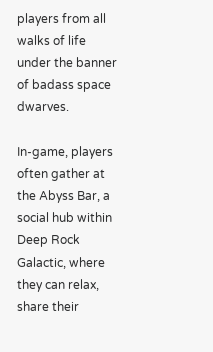players from all walks of life under the banner of badass space dwarves.

In-game, players often gather at the Abyss Bar, a social hub within Deep Rock Galactic, where they can relax, share their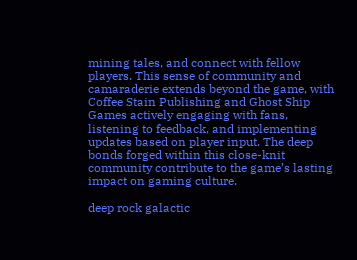mining tales, and connect with fellow players. This sense of community and camaraderie extends beyond the game, with Coffee Stain Publishing and Ghost Ship Games actively engaging with fans, listening to feedback, and implementing updates based on player input. The deep bonds forged within this close-knit community contribute to the game’s lasting impact on gaming culture.

deep rock galactic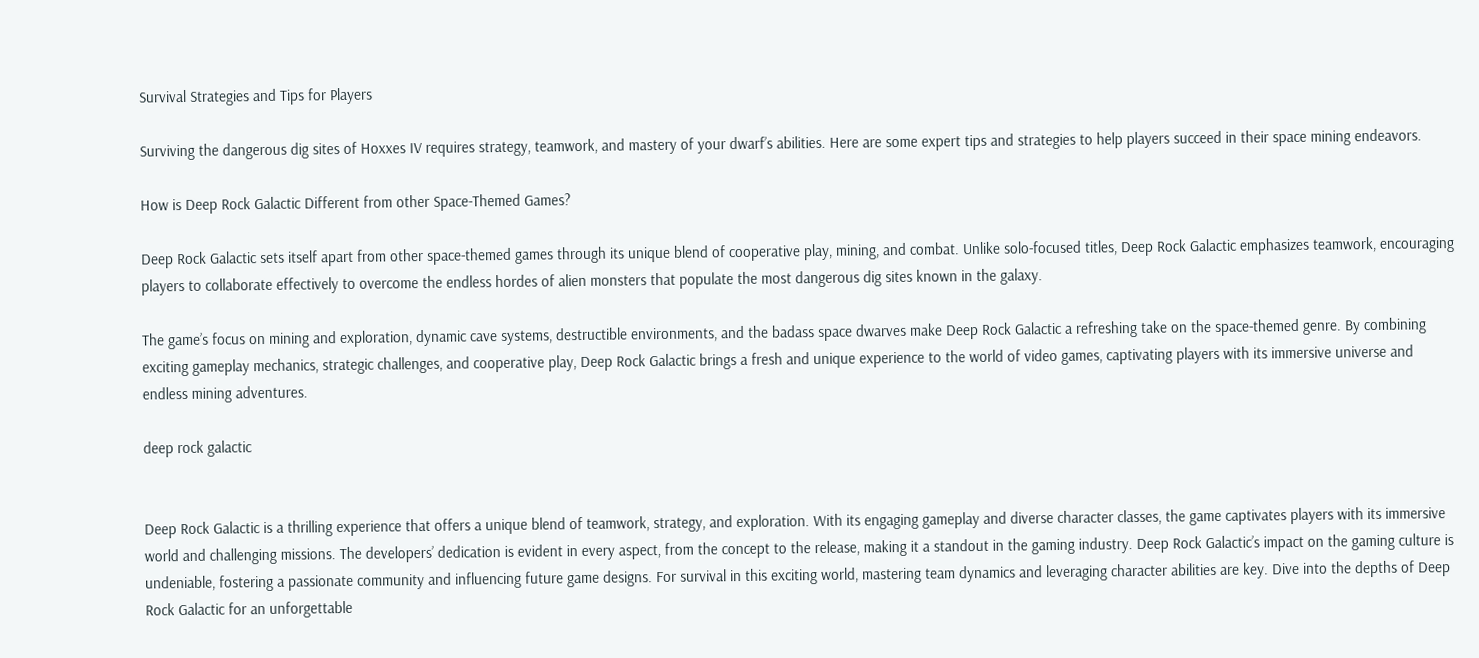Survival Strategies and Tips for Players

Surviving the dangerous dig sites of Hoxxes IV requires strategy, teamwork, and mastery of your dwarf’s abilities. Here are some expert tips and strategies to help players succeed in their space mining endeavors.

How is Deep Rock Galactic Different from other Space-Themed Games?

Deep Rock Galactic sets itself apart from other space-themed games through its unique blend of cooperative play, mining, and combat. Unlike solo-focused titles, Deep Rock Galactic emphasizes teamwork, encouraging players to collaborate effectively to overcome the endless hordes of alien monsters that populate the most dangerous dig sites known in the galaxy.

The game’s focus on mining and exploration, dynamic cave systems, destructible environments, and the badass space dwarves make Deep Rock Galactic a refreshing take on the space-themed genre. By combining exciting gameplay mechanics, strategic challenges, and cooperative play, Deep Rock Galactic brings a fresh and unique experience to the world of video games, captivating players with its immersive universe and endless mining adventures.

deep rock galactic


Deep Rock Galactic is a thrilling experience that offers a unique blend of teamwork, strategy, and exploration. With its engaging gameplay and diverse character classes, the game captivates players with its immersive world and challenging missions. The developers’ dedication is evident in every aspect, from the concept to the release, making it a standout in the gaming industry. Deep Rock Galactic’s impact on the gaming culture is undeniable, fostering a passionate community and influencing future game designs. For survival in this exciting world, mastering team dynamics and leveraging character abilities are key. Dive into the depths of Deep Rock Galactic for an unforgettable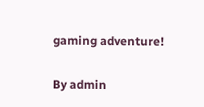gaming adventure!

By admin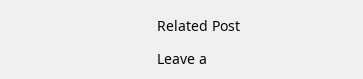Related Post

Leave a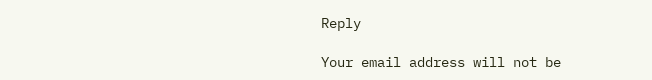Reply

Your email address will not be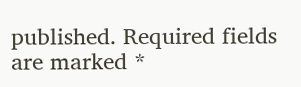published. Required fields are marked *